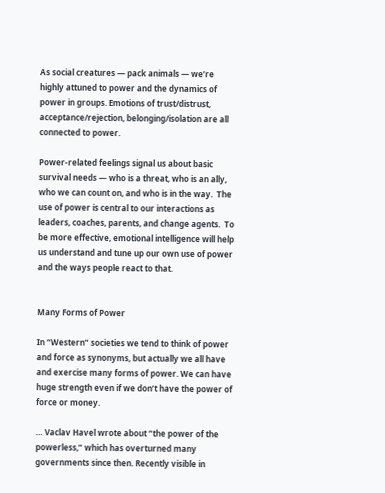As social creatures — pack animals — we’re highly attuned to power and the dynamics of power in groups. Emotions of trust/distrust, acceptance/rejection, belonging/isolation are all connected to power.

Power-related feelings signal us about basic survival needs — who is a threat, who is an ally, who we can count on, and who is in the way.  The use of power is central to our interactions as leaders, coaches, parents, and change agents.  To be more effective, emotional intelligence will help us understand and tune up our own use of power and the ways people react to that.


Many Forms of Power

In “Western” societies we tend to think of power and force as synonyms, but actually we all have and exercise many forms of power. We can have huge strength even if we don’t have the power of force or money.

… Vaclav Havel wrote about “the power of the powerless,” which has overturned many governments since then. Recently visible in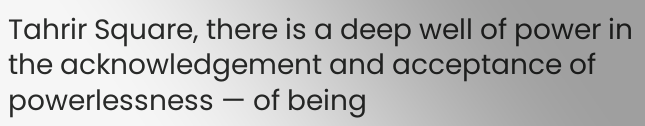Tahrir Square, there is a deep well of power in the acknowledgement and acceptance of powerlessness — of being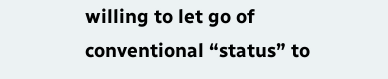willing to let go of conventional “status” to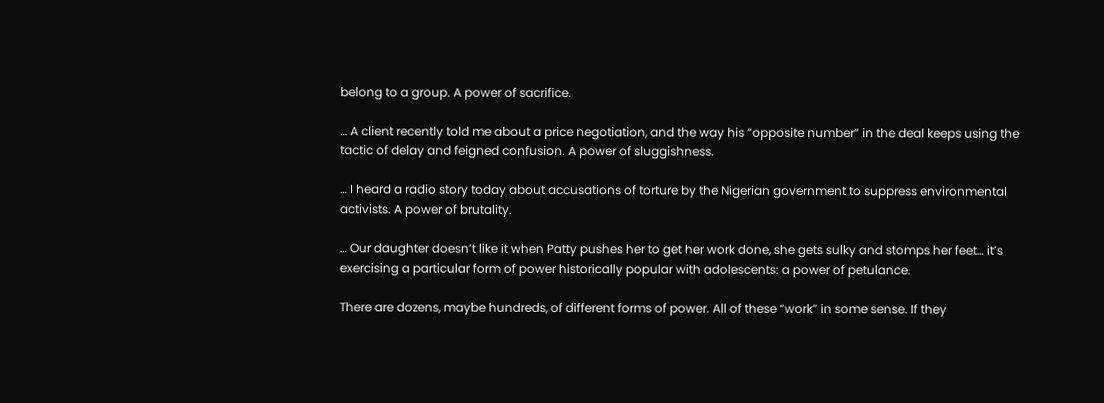belong to a group. A power of sacrifice.

… A client recently told me about a price negotiation, and the way his “opposite number” in the deal keeps using the tactic of delay and feigned confusion. A power of sluggishness.

… I heard a radio story today about accusations of torture by the Nigerian government to suppress environmental activists. A power of brutality.

… Our daughter doesn’t like it when Patty pushes her to get her work done, she gets sulky and stomps her feet… it’s exercising a particular form of power historically popular with adolescents: a power of petulance.

There are dozens, maybe hundreds, of different forms of power. All of these “work” in some sense. If they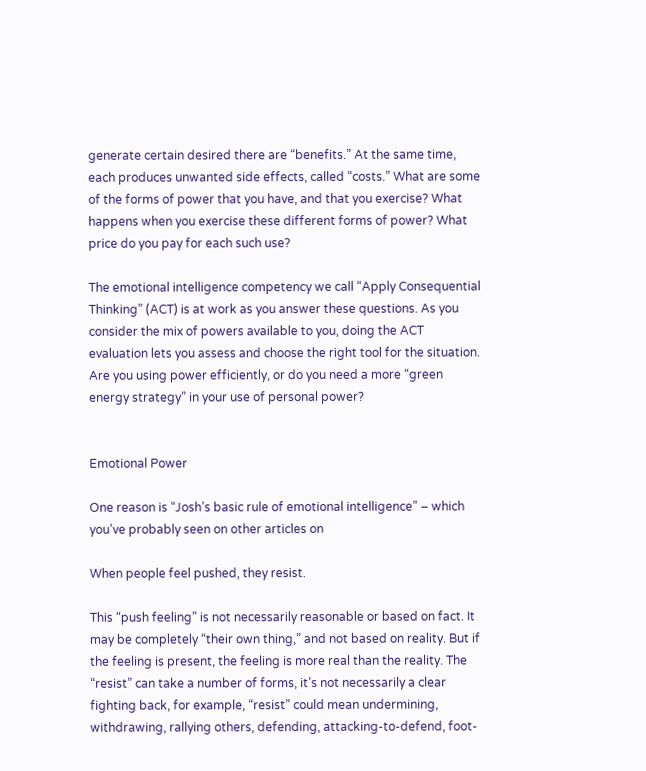generate certain desired there are “benefits.” At the same time, each produces unwanted side effects, called “costs.” What are some of the forms of power that you have, and that you exercise? What happens when you exercise these different forms of power? What price do you pay for each such use?

The emotional intelligence competency we call “Apply Consequential Thinking” (ACT) is at work as you answer these questions. As you consider the mix of powers available to you, doing the ACT evaluation lets you assess and choose the right tool for the situation. Are you using power efficiently, or do you need a more “green energy strategy” in your use of personal power?


Emotional Power

One reason is “Josh’s basic rule of emotional intelligence” – which you’ve probably seen on other articles on

When people feel pushed, they resist.

This “push feeling” is not necessarily reasonable or based on fact. It may be completely “their own thing,” and not based on reality. But if the feeling is present, the feeling is more real than the reality. The “resist” can take a number of forms, it’s not necessarily a clear fighting back, for example, “resist” could mean undermining, withdrawing, rallying others, defending, attacking-to-defend, foot-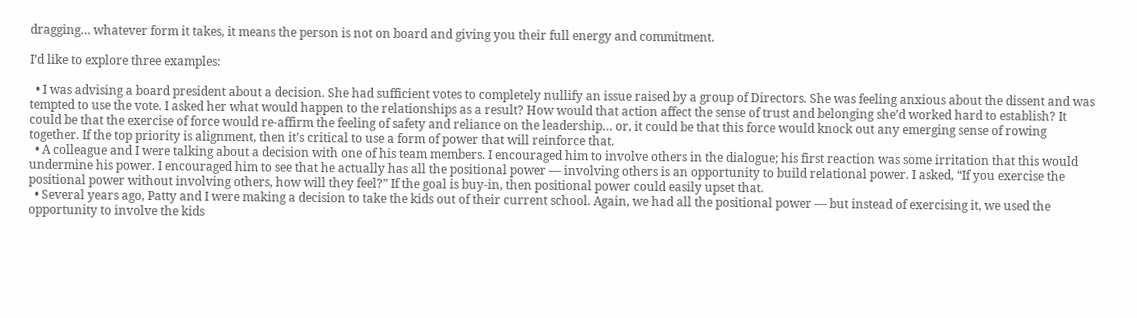dragging… whatever form it takes, it means the person is not on board and giving you their full energy and commitment.

I’d like to explore three examples:

  • I was advising a board president about a decision. She had sufficient votes to completely nullify an issue raised by a group of Directors. She was feeling anxious about the dissent and was tempted to use the vote. I asked her what would happen to the relationships as a result? How would that action affect the sense of trust and belonging she’d worked hard to establish? It could be that the exercise of force would re-affirm the feeling of safety and reliance on the leadership… or, it could be that this force would knock out any emerging sense of rowing together. If the top priority is alignment, then it’s critical to use a form of power that will reinforce that.
  • A colleague and I were talking about a decision with one of his team members. I encouraged him to involve others in the dialogue; his first reaction was some irritation that this would undermine his power. I encouraged him to see that he actually has all the positional power — involving others is an opportunity to build relational power. I asked, “If you exercise the positional power without involving others, how will they feel?” If the goal is buy-in, then positional power could easily upset that.
  • Several years ago, Patty and I were making a decision to take the kids out of their current school. Again, we had all the positional power — but instead of exercising it, we used the opportunity to involve the kids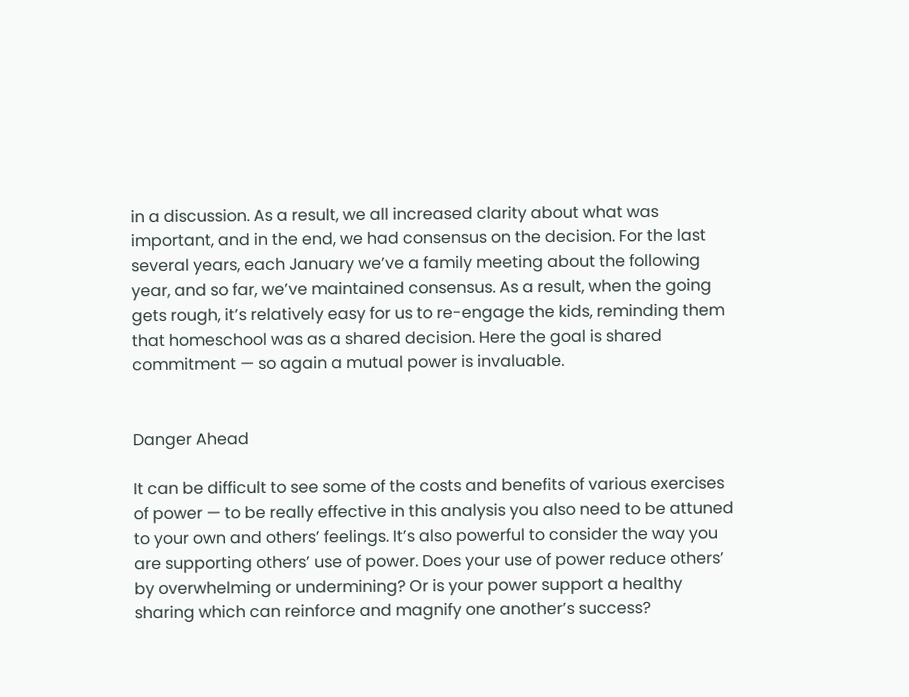in a discussion. As a result, we all increased clarity about what was important, and in the end, we had consensus on the decision. For the last several years, each January we’ve a family meeting about the following year, and so far, we’ve maintained consensus. As a result, when the going gets rough, it’s relatively easy for us to re-engage the kids, reminding them that homeschool was as a shared decision. Here the goal is shared commitment — so again a mutual power is invaluable.


Danger Ahead

It can be difficult to see some of the costs and benefits of various exercises of power — to be really effective in this analysis you also need to be attuned to your own and others’ feelings. It’s also powerful to consider the way you are supporting others’ use of power. Does your use of power reduce others’ by overwhelming or undermining? Or is your power support a healthy sharing which can reinforce and magnify one another’s success?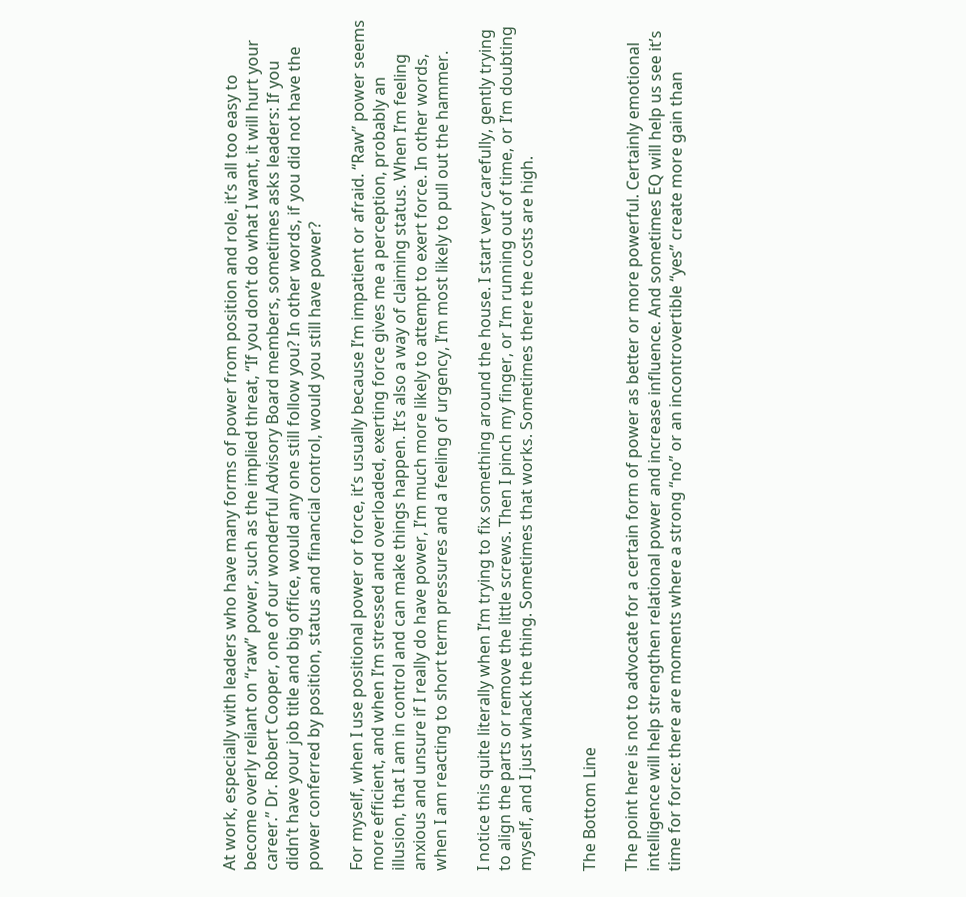At work, especially with leaders who have many forms of power from position and role, it’s all too easy to become overly reliant on “raw” power, such as the implied threat, “If you don’t do what I want, it will hurt your career.” Dr. Robert Cooper, one of our wonderful Advisory Board members, sometimes asks leaders: If you didn’t have your job title and big office, would any one still follow you? In other words, if you did not have the power conferred by position, status and financial control, would you still have power?

For myself, when I use positional power or force, it’s usually because I’m impatient or afraid. “Raw” power seems more efficient, and when I’m stressed and overloaded, exerting force gives me a perception, probably an illusion, that I am in control and can make things happen. It’s also a way of claiming status. When I’m feeling anxious and unsure if I really do have power, I’m much more likely to attempt to exert force. In other words, when I am reacting to short term pressures and a feeling of urgency, I’m most likely to pull out the hammer.

I notice this quite literally when I’m trying to fix something around the house. I start very carefully, gently trying to align the parts or remove the little screws. Then I pinch my finger, or I’m running out of time, or I’m doubting myself, and I just whack the thing. Sometimes that works. Sometimes there the costs are high.


The Bottom Line

The point here is not to advocate for a certain form of power as better or more powerful. Certainly emotional intelligence will help strengthen relational power and increase influence. And sometimes EQ will help us see it’s time for force: there are moments where a strong “no” or an incontrovertible “yes” create more gain than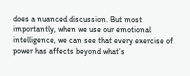does a nuanced discussion. But most importantly, when we use our emotional intelligence, we can see that every exercise of power has affects beyond what’s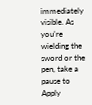immediately visible. As you’re wielding the sword or the pen, take a pause to Apply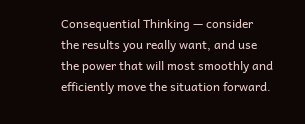Consequential Thinking — consider the results you really want, and use the power that will most smoothly and efficiently move the situation forward.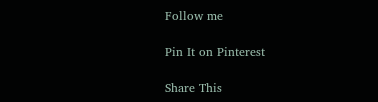Follow me

Pin It on Pinterest

Share This